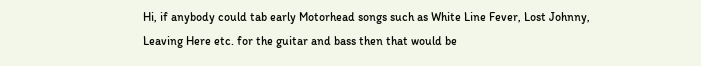Hi, if anybody could tab early Motorhead songs such as White Line Fever, Lost Johnny, Leaving Here etc. for the guitar and bass then that would be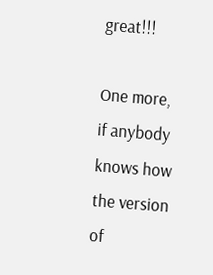great!!!

One more, if anybody knows how the version of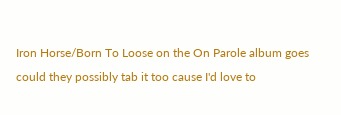Iron Horse/Born To Loose on the On Parole album goes could they possibly tab it too cause I'd love to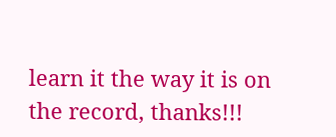learn it the way it is on the record, thanks!!!